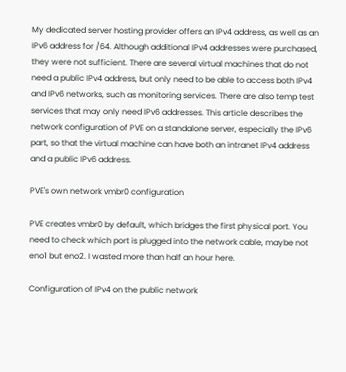My dedicated server hosting provider offers an IPv4 address, as well as an IPv6 address for /64. Although additional IPv4 addresses were purchased, they were not sufficient. There are several virtual machines that do not need a public IPv4 address, but only need to be able to access both IPv4 and IPv6 networks, such as monitoring services. There are also temp test services that may only need IPv6 addresses. This article describes the network configuration of PVE on a standalone server, especially the IPv6 part, so that the virtual machine can have both an intranet IPv4 address and a public IPv6 address.

PVE's own network vmbr0 configuration

PVE creates vmbr0 by default, which bridges the first physical port. You need to check which port is plugged into the network cable, maybe not eno1 but eno2. I wasted more than half an hour here.

Configuration of IPv4 on the public network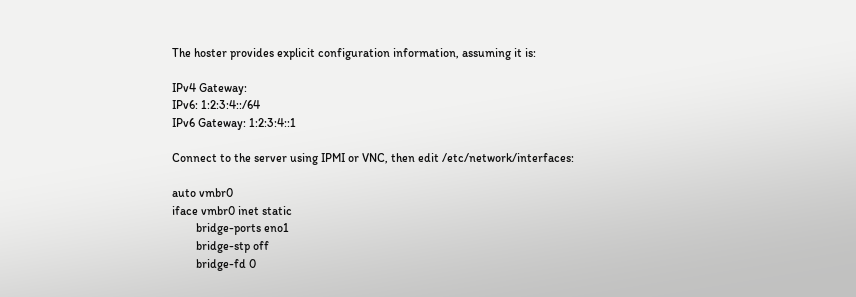The hoster provides explicit configuration information, assuming it is:

IPv4 Gateway:
IPv6: 1:2:3:4::/64
IPv6 Gateway: 1:2:3:4::1

Connect to the server using IPMI or VNC, then edit /etc/network/interfaces:

auto vmbr0
iface vmbr0 inet static
        bridge-ports eno1
        bridge-stp off
        bridge-fd 0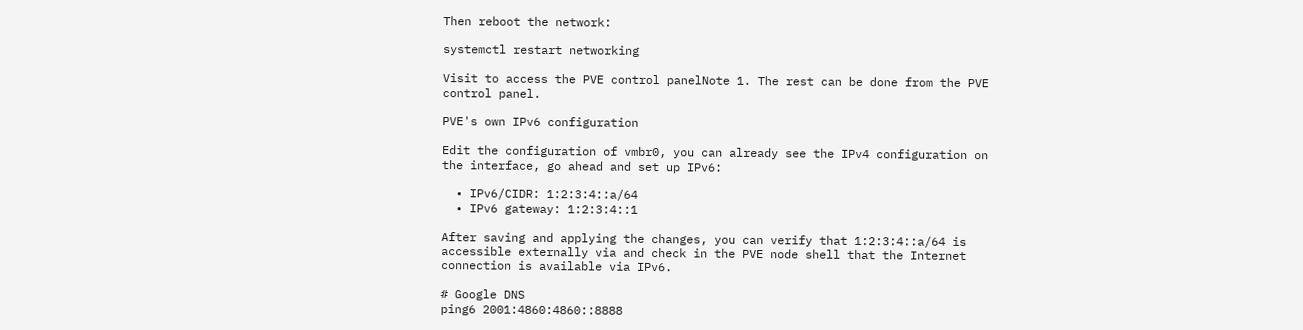Then reboot the network:

systemctl restart networking

Visit to access the PVE control panelNote 1. The rest can be done from the PVE control panel.

PVE's own IPv6 configuration

Edit the configuration of vmbr0, you can already see the IPv4 configuration on the interface, go ahead and set up IPv6:

  • IPv6/CIDR: 1:2:3:4::a/64
  • IPv6 gateway: 1:2:3:4::1

After saving and applying the changes, you can verify that 1:2:3:4::a/64 is accessible externally via and check in the PVE node shell that the Internet connection is available via IPv6.

# Google DNS
ping6 2001:4860:4860::8888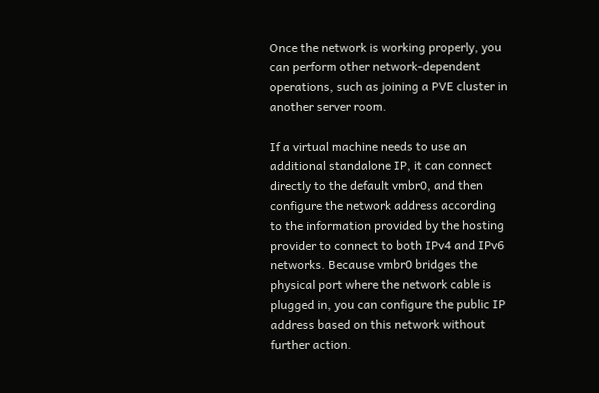Once the network is working properly, you can perform other network-dependent operations, such as joining a PVE cluster in another server room.

If a virtual machine needs to use an additional standalone IP, it can connect directly to the default vmbr0, and then configure the network address according to the information provided by the hosting provider to connect to both IPv4 and IPv6 networks. Because vmbr0 bridges the physical port where the network cable is plugged in, you can configure the public IP address based on this network without further action.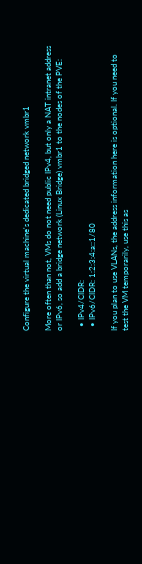Configure the virtual machine's dedicated bridged network vmbr1

More often than not, VMs do not need public IPv4, but only a NAT intranet address or IPv6, so add a bridge network (Linux Bridge) vmbr1 to the nodes of the PVE:

  • IPv4/CIDR:
  • IPv6/CIDR: 1:2:3:4:a::1/80

If you plan to use VLANs, the address information here is optional. If you need to test the VM temporarily, use this as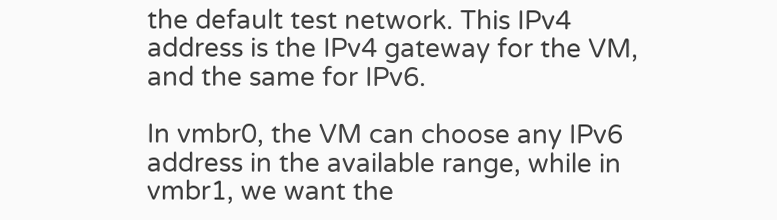the default test network. This IPv4 address is the IPv4 gateway for the VM, and the same for IPv6.

In vmbr0, the VM can choose any IPv6 address in the available range, while in vmbr1, we want the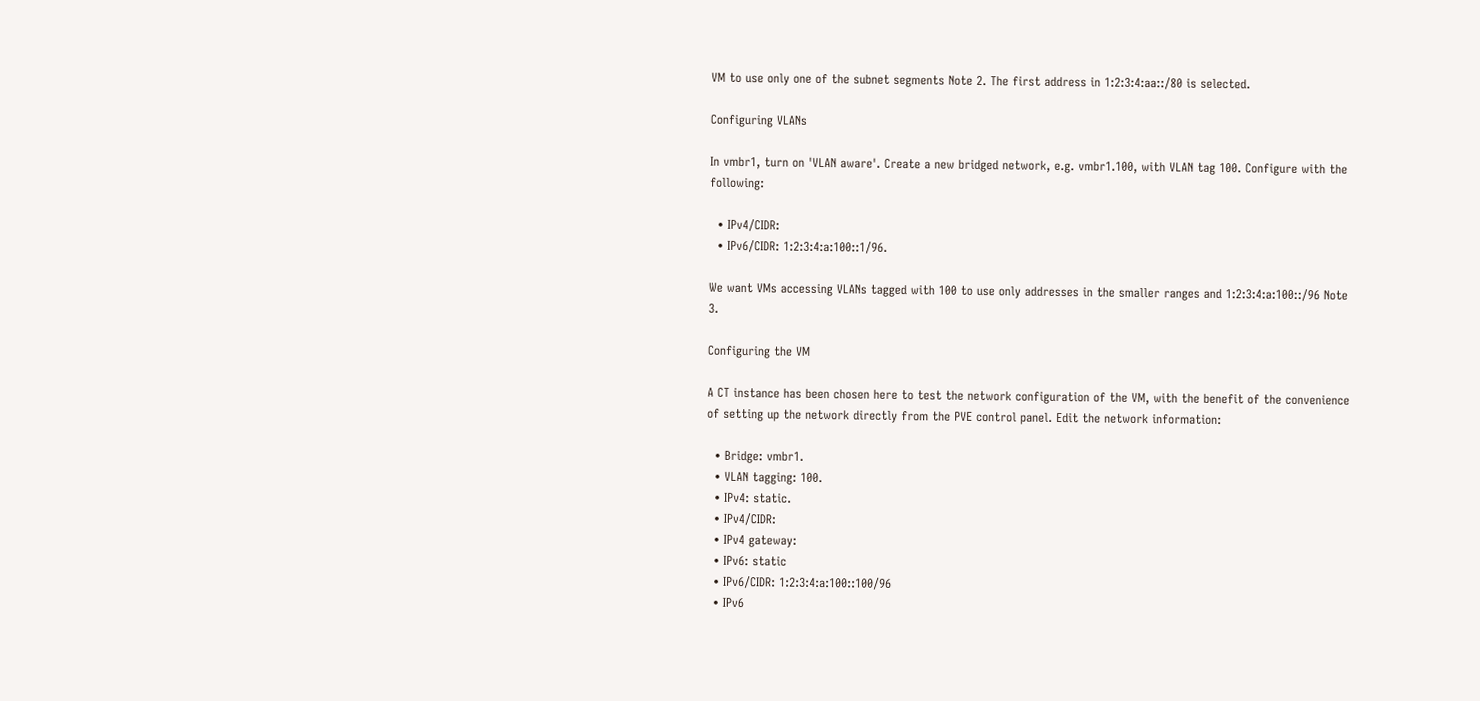VM to use only one of the subnet segments Note 2. The first address in 1:2:3:4:aa::/80 is selected.

Configuring VLANs

In vmbr1, turn on 'VLAN aware'. Create a new bridged network, e.g. vmbr1.100, with VLAN tag 100. Configure with the following:

  • IPv4/CIDR:
  • IPv6/CIDR: 1:2:3:4:a:100::1/96.

We want VMs accessing VLANs tagged with 100 to use only addresses in the smaller ranges and 1:2:3:4:a:100::/96 Note 3.

Configuring the VM

A CT instance has been chosen here to test the network configuration of the VM, with the benefit of the convenience of setting up the network directly from the PVE control panel. Edit the network information:

  • Bridge: vmbr1.
  • VLAN tagging: 100.
  • IPv4: static.
  • IPv4/CIDR:
  • IPv4 gateway:
  • IPv6: static
  • IPv6/CIDR: 1:2:3:4:a:100::100/96
  • IPv6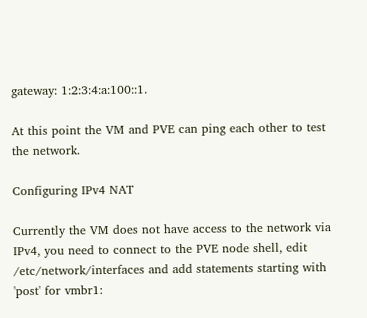gateway: 1:2:3:4:a:100::1.

At this point the VM and PVE can ping each other to test the network.

Configuring IPv4 NAT

Currently the VM does not have access to the network via IPv4, you need to connect to the PVE node shell, edit /etc/network/interfaces and add statements starting with 'post' for vmbr1: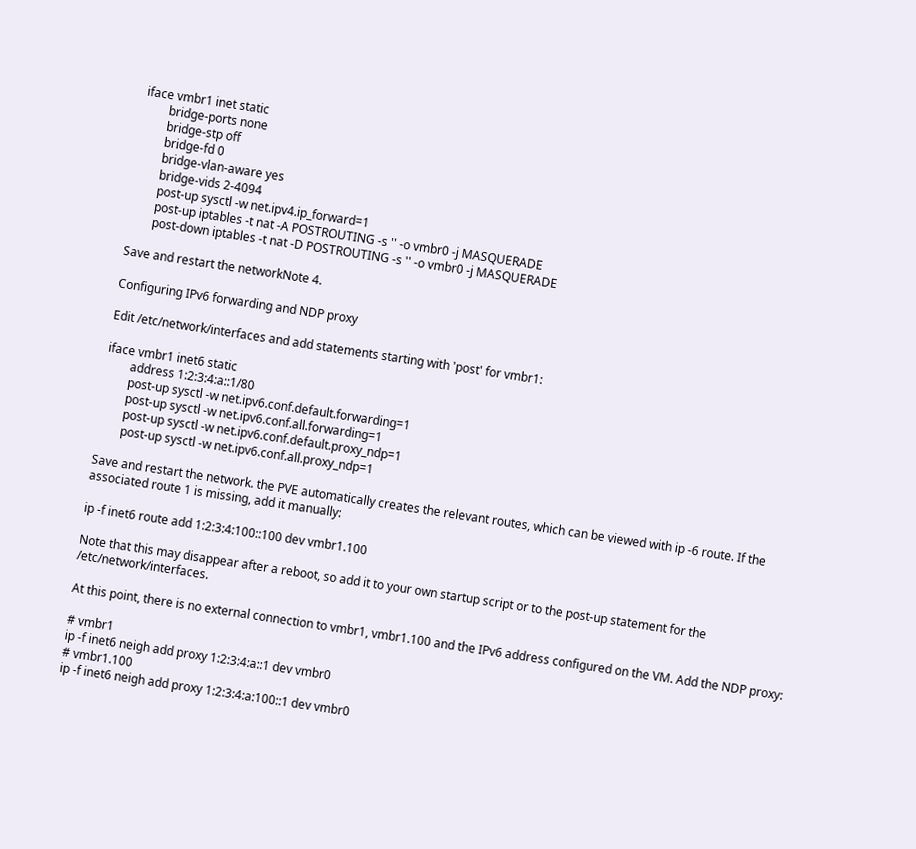iface vmbr1 inet static
        bridge-ports none
        bridge-stp off
        bridge-fd 0
        bridge-vlan-aware yes
        bridge-vids 2-4094
        post-up sysctl -w net.ipv4.ip_forward=1
        post-up iptables -t nat -A POSTROUTING -s '' -o vmbr0 -j MASQUERADE
        post-down iptables -t nat -D POSTROUTING -s '' -o vmbr0 -j MASQUERADE

Save and restart the networkNote 4.

Configuring IPv6 forwarding and NDP proxy

Edit /etc/network/interfaces and add statements starting with 'post' for vmbr1:

iface vmbr1 inet6 static
        address 1:2:3:4:a::1/80
        post-up sysctl -w net.ipv6.conf.default.forwarding=1
        post-up sysctl -w net.ipv6.conf.all.forwarding=1
        post-up sysctl -w net.ipv6.conf.default.proxy_ndp=1
        post-up sysctl -w net.ipv6.conf.all.proxy_ndp=1

Save and restart the network. the PVE automatically creates the relevant routes, which can be viewed with ip -6 route. If the associated route 1 is missing, add it manually:

ip -f inet6 route add 1:2:3:4:100::100 dev vmbr1.100

Note that this may disappear after a reboot, so add it to your own startup script or to the post-up statement for the /etc/network/interfaces.

At this point, there is no external connection to vmbr1, vmbr1.100 and the IPv6 address configured on the VM. Add the NDP proxy:

# vmbr1
ip -f inet6 neigh add proxy 1:2:3:4:a::1 dev vmbr0
# vmbr1.100
ip -f inet6 neigh add proxy 1:2:3:4:a:100::1 dev vmbr0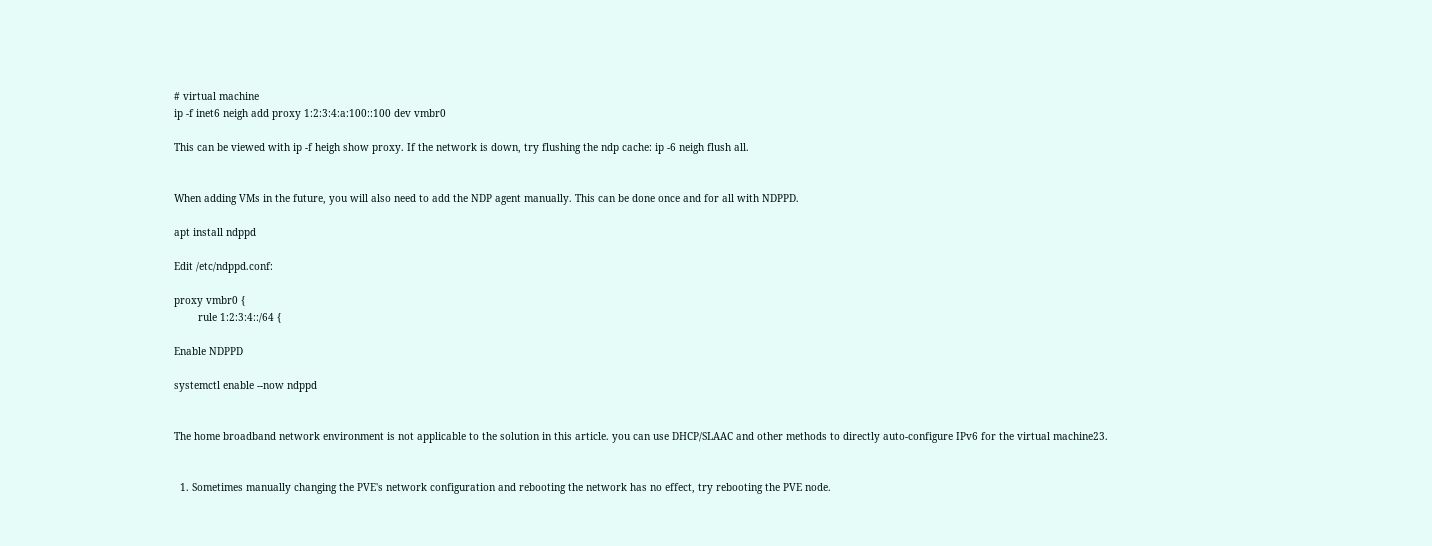# virtual machine
ip -f inet6 neigh add proxy 1:2:3:4:a:100::100 dev vmbr0

This can be viewed with ip -f heigh show proxy. If the network is down, try flushing the ndp cache: ip -6 neigh flush all.


When adding VMs in the future, you will also need to add the NDP agent manually. This can be done once and for all with NDPPD.

apt install ndppd

Edit /etc/ndppd.conf:

proxy vmbr0 {
        rule 1:2:3:4::/64 {

Enable NDPPD

systemctl enable --now ndppd


The home broadband network environment is not applicable to the solution in this article. you can use DHCP/SLAAC and other methods to directly auto-configure IPv6 for the virtual machine23.


  1. Sometimes manually changing the PVE's network configuration and rebooting the network has no effect, try rebooting the PVE node.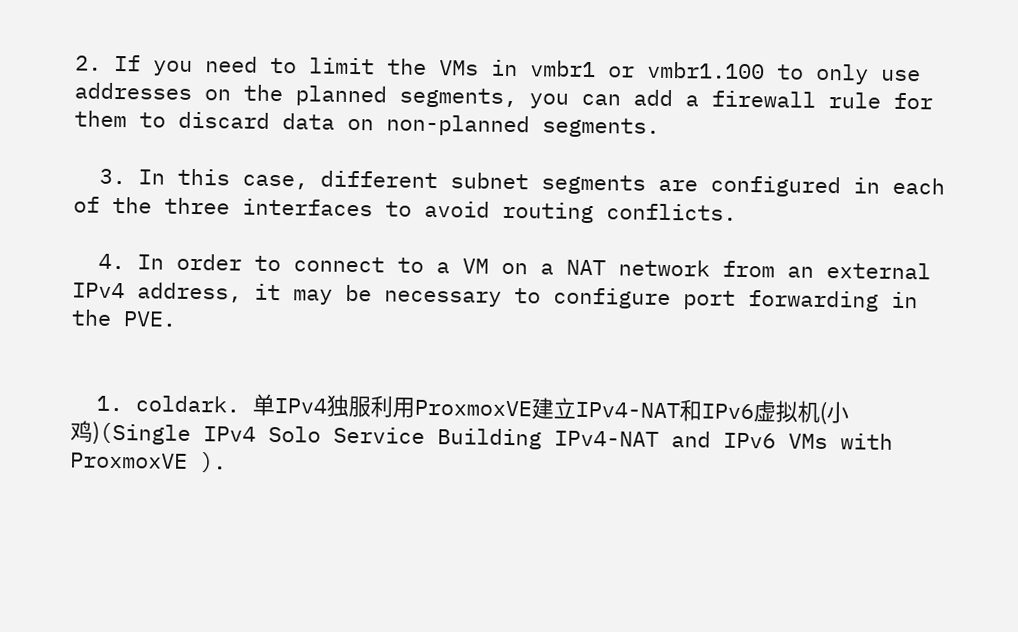2. If you need to limit the VMs in vmbr1 or vmbr1.100 to only use addresses on the planned segments, you can add a firewall rule for them to discard data on non-planned segments.

  3. In this case, different subnet segments are configured in each of the three interfaces to avoid routing conflicts.

  4. In order to connect to a VM on a NAT network from an external IPv4 address, it may be necessary to configure port forwarding in the PVE.


  1. coldark. 单IPv4独服利用ProxmoxVE建立IPv4-NAT和IPv6虚拟机(小鸡)(Single IPv4 Solo Service Building IPv4-NAT and IPv6 VMs with ProxmoxVE ).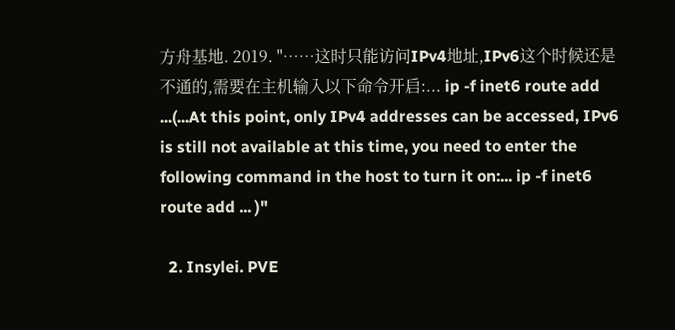方舟基地. 2019. "……这时只能访问IPv4地址,IPv6这个时候还是不通的,需要在主机输入以下命令开启:... ip -f inet6 route add ...(...At this point, only IPv4 addresses can be accessed, IPv6 is still not available at this time, you need to enter the following command in the host to turn it on:... ip -f inet6 route add ... )"

  2. Insylei. PVE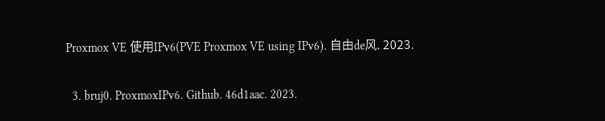Proxmox VE 使用IPv6(PVE Proxmox VE using IPv6). 自由de风. 2023.

  3. bruj0. ProxmoxIPv6. Github. 46d1aac. 2023.